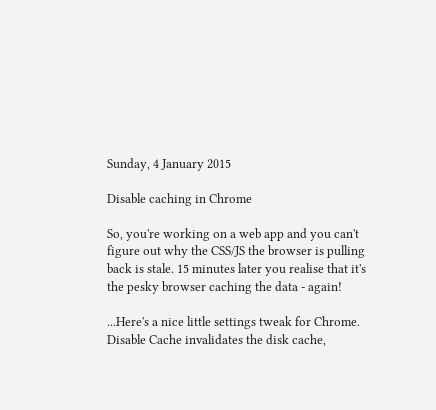Sunday, 4 January 2015

Disable caching in Chrome

So, you're working on a web app and you can't figure out why the CSS/JS the browser is pulling back is stale. 15 minutes later you realise that it's the pesky browser caching the data - again!

...Here's a nice little settings tweak for Chrome. Disable Cache invalidates the disk cache,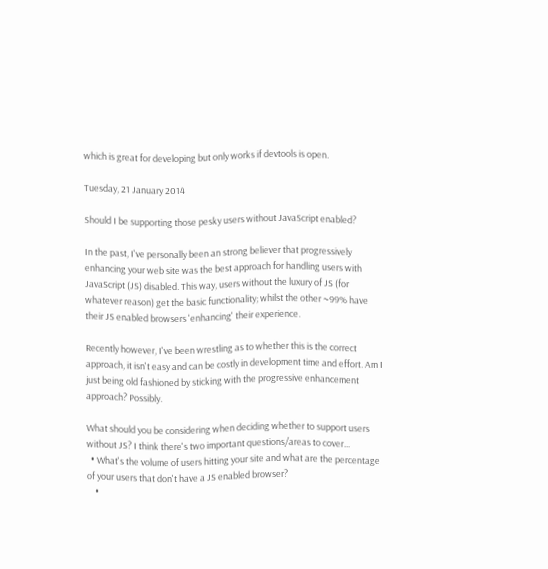which is great for developing but only works if devtools is open.

Tuesday, 21 January 2014

Should I be supporting those pesky users without JavaScript enabled?

In the past, I've personally been an strong believer that progressively enhancing your web site was the best approach for handling users with JavaScript (JS) disabled. This way, users without the luxury of JS (for whatever reason) get the basic functionality; whilst the other ~99% have their JS enabled browsers 'enhancing' their experience.

Recently however, I've been wrestling as to whether this is the correct approach, it isn't easy and can be costly in development time and effort. Am I just being old fashioned by sticking with the progressive enhancement approach? Possibly.

What should you be considering when deciding whether to support users without JS? I think there's two important questions/areas to cover...
  • What's the volume of users hitting your site and what are the percentage of your users that don't have a JS enabled browser?
    •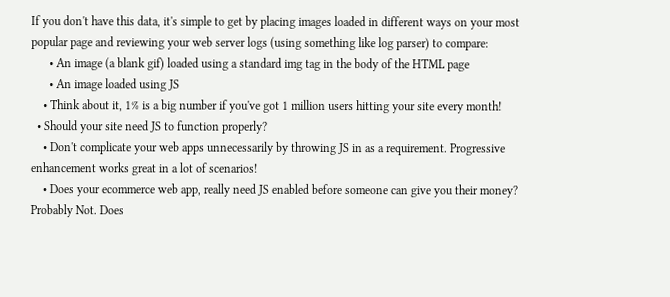If you don't have this data, it's simple to get by placing images loaded in different ways on your most popular page and reviewing your web server logs (using something like log parser) to compare:
      • An image (a blank gif) loaded using a standard img tag in the body of the HTML page
      • An image loaded using JS
    • Think about it, 1% is a big number if you've got 1 million users hitting your site every month!
  • Should your site need JS to function properly?
    • Don't complicate your web apps unnecessarily by throwing JS in as a requirement. Progressive enhancement works great in a lot of scenarios!
    • Does your ecommerce web app, really need JS enabled before someone can give you their money? Probably Not. Does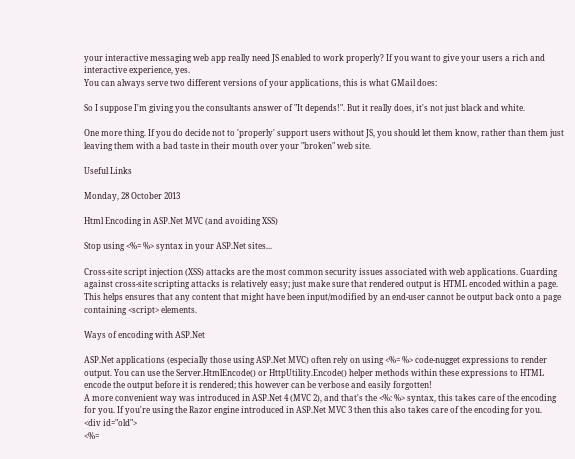your interactive messaging web app really need JS enabled to work properly? If you want to give your users a rich and interactive experience, yes.
You can always serve two different versions of your applications, this is what GMail does:

So I suppose I'm giving you the consultants answer of "It depends!". But it really does, it's not just black and white.

One more thing. If you do decide not to 'properly' support users without JS, you should let them know, rather than them just leaving them with a bad taste in their mouth over your "broken" web site.

Useful Links

Monday, 28 October 2013

Html Encoding in ASP.Net MVC (and avoiding XSS)

Stop using <%= %> syntax in your ASP.Net sites...

Cross-site script injection (XSS) attacks are the most common security issues associated with web applications. Guarding against cross-site scripting attacks is relatively easy; just make sure that rendered output is HTML encoded within a page. This helps ensures that any content that might have been input/modified by an end-user cannot be output back onto a page containing <script> elements.

Ways of encoding with ASP.Net

ASP.Net applications (especially those using ASP.Net MVC) often rely on using <%= %> code-nugget expressions to render output. You can use the Server.HtmlEncode() or HttpUtility.Encode() helper methods within these expressions to HTML encode the output before it is rendered; this however can be verbose and easily forgotten!
A more convenient way was introduced in ASP.Net 4 (MVC 2), and that's the <%: %> syntax, this takes care of the encoding for you. If you're using the Razor engine introduced in ASP.Net MVC 3 then this also takes care of the encoding for you.
<div id="old">
<%=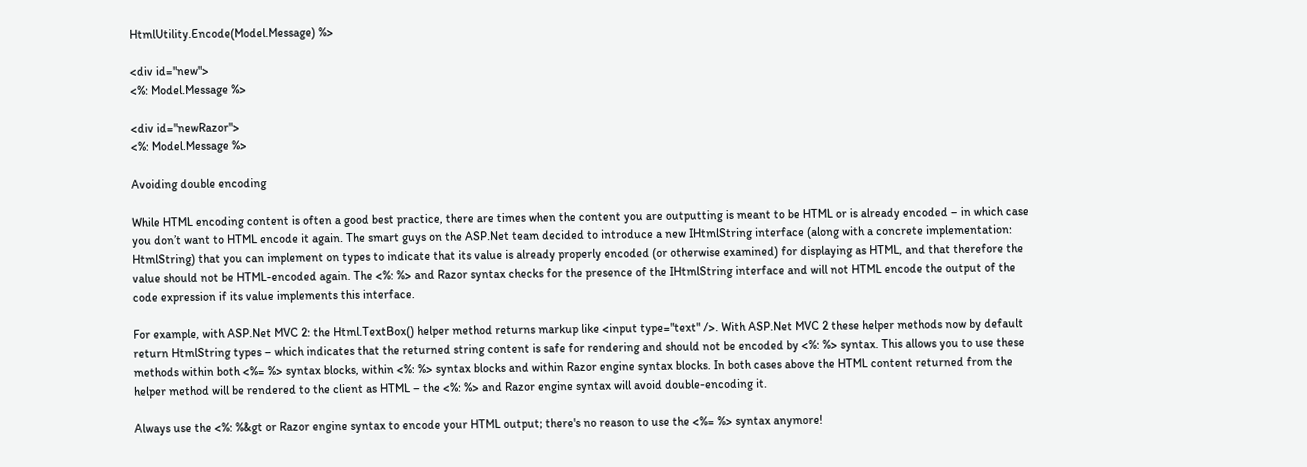HtmlUtility.Encode(Model.Message) %>

<div id="new">
<%: Model.Message %>

<div id="newRazor">
<%: Model.Message %>

Avoiding double encoding

While HTML encoding content is often a good best practice, there are times when the content you are outputting is meant to be HTML or is already encoded – in which case you don’t want to HTML encode it again. The smart guys on the ASP.Net team decided to introduce a new IHtmlString interface (along with a concrete implementation: HtmlString) that you can implement on types to indicate that its value is already properly encoded (or otherwise examined) for displaying as HTML, and that therefore the value should not be HTML-encoded again. The <%: %> and Razor syntax checks for the presence of the IHtmlString interface and will not HTML encode the output of the code expression if its value implements this interface.

For example, with ASP.Net MVC 2: the Html.TextBox() helper method returns markup like <input type="text" />. With ASP.Net MVC 2 these helper methods now by default return HtmlString types – which indicates that the returned string content is safe for rendering and should not be encoded by <%: %> syntax. This allows you to use these methods within both <%= %> syntax blocks, within <%: %> syntax blocks and within Razor engine syntax blocks. In both cases above the HTML content returned from the helper method will be rendered to the client as HTML – the <%: %> and Razor engine syntax will avoid double-encoding it.

Always use the <%: %&gt or Razor engine syntax to encode your HTML output; there's no reason to use the <%= %> syntax anymore!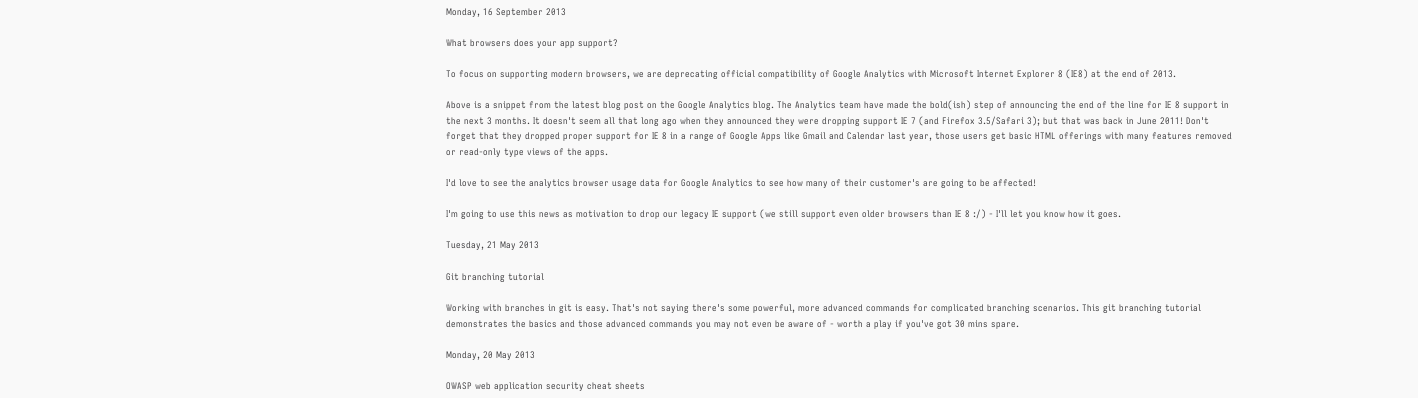Monday, 16 September 2013

What browsers does your app support?

To focus on supporting modern browsers, we are deprecating official compatibility of Google Analytics with Microsoft Internet Explorer 8 (IE8) at the end of 2013.

Above is a snippet from the latest blog post on the Google Analytics blog. The Analytics team have made the bold(ish) step of announcing the end of the line for IE 8 support in the next 3 months. It doesn't seem all that long ago when they announced they were dropping support IE 7 (and Firefox 3.5/Safari 3); but that was back in June 2011! Don't forget that they dropped proper support for IE 8 in a range of Google Apps like Gmail and Calendar last year, those users get basic HTML offerings with many features removed or read-only type views of the apps.

I'd love to see the analytics browser usage data for Google Analytics to see how many of their customer's are going to be affected!

I'm going to use this news as motivation to drop our legacy IE support (we still support even older browsers than IE 8 :/) - I'll let you know how it goes.

Tuesday, 21 May 2013

Git branching tutorial

Working with branches in git is easy. That's not saying there's some powerful, more advanced commands for complicated branching scenarios. This git branching tutorial demonstrates the basics and those advanced commands you may not even be aware of - worth a play if you've got 30 mins spare.

Monday, 20 May 2013

OWASP web application security cheat sheets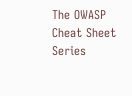The OWASP Cheat Sheet Series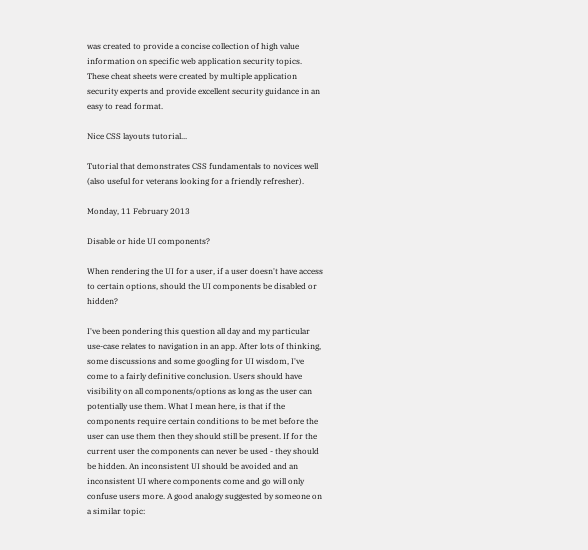was created to provide a concise collection of high value information on specific web application security topics. These cheat sheets were created by multiple application security experts and provide excellent security guidance in an easy to read format.

Nice CSS layouts tutorial...

Tutorial that demonstrates CSS fundamentals to novices well (also useful for veterans looking for a friendly refresher).

Monday, 11 February 2013

Disable or hide UI components?

When rendering the UI for a user, if a user doesn't have access to certain options, should the UI components be disabled or hidden?

I've been pondering this question all day and my particular use-case relates to navigation in an app. After lots of thinking, some discussions and some googling for UI wisdom, I've come to a fairly definitive conclusion. Users should have visibility on all components/options as long as the user can potentially use them. What I mean here, is that if the components require certain conditions to be met before the user can use them then they should still be present. If for the current user the components can never be used - they should be hidden. An inconsistent UI should be avoided and an inconsistent UI where components come and go will only confuse users more. A good analogy suggested by someone on a similar topic: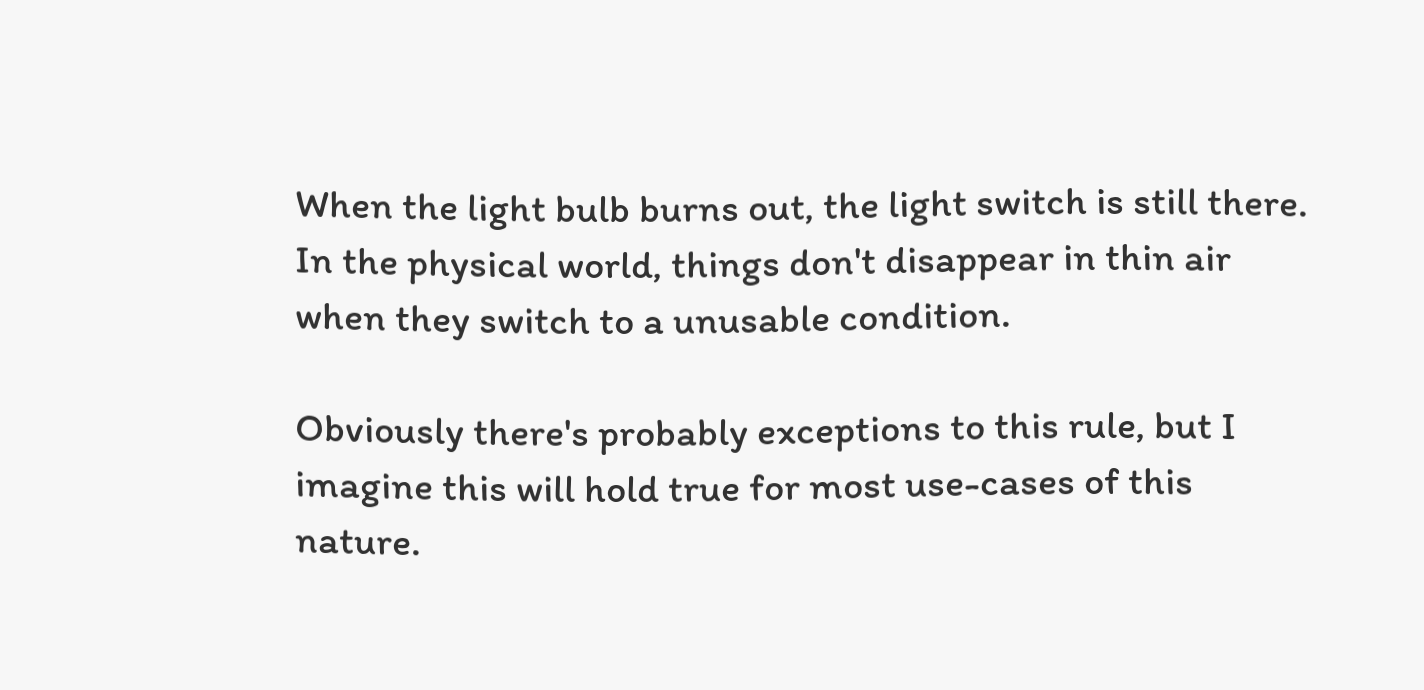When the light bulb burns out, the light switch is still there. In the physical world, things don't disappear in thin air when they switch to a unusable condition.

Obviously there's probably exceptions to this rule, but I imagine this will hold true for most use-cases of this nature.